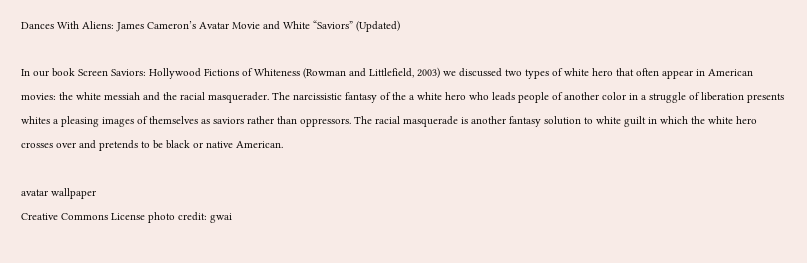Dances With Aliens: James Cameron’s Avatar Movie and White “Saviors” (Updated)

In our book Screen Saviors: Hollywood Fictions of Whiteness (Rowman and Littlefield, 2003) we discussed two types of white hero that often appear in American movies: the white messiah and the racial masquerader. The narcissistic fantasy of the a white hero who leads people of another color in a struggle of liberation presents whites a pleasing images of themselves as saviors rather than oppressors. The racial masquerade is another fantasy solution to white guilt in which the white hero crosses over and pretends to be black or native American.

avatar wallpaper
Creative Commons License photo credit: gwai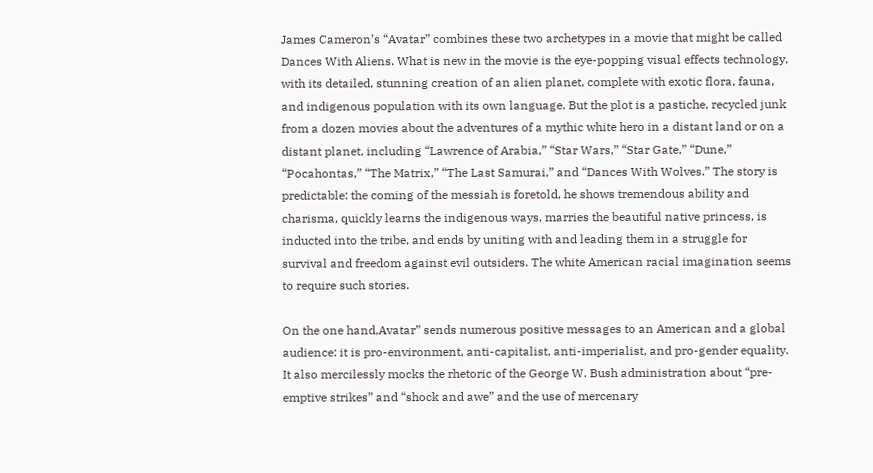James Cameron’s “Avatar” combines these two archetypes in a movie that might be called Dances With Aliens. What is new in the movie is the eye-popping visual effects technology, with its detailed, stunning creation of an alien planet, complete with exotic flora, fauna, and indigenous population with its own language. But the plot is a pastiche, recycled junk from a dozen movies about the adventures of a mythic white hero in a distant land or on a distant planet, including “Lawrence of Arabia,” “Star Wars,” “Star Gate,” “Dune,” “Pocahontas,” “The Matrix,” “The Last Samurai,” and “Dances With Wolves.” The story is predictable: the coming of the messiah is foretold, he shows tremendous ability and charisma, quickly learns the indigenous ways, marries the beautiful native princess, is inducted into the tribe, and ends by uniting with and leading them in a struggle for survival and freedom against evil outsiders. The white American racial imagination seems to require such stories.

On the one hand,Avatar” sends numerous positive messages to an American and a global audience: it is pro-environment, anti-capitalist, anti-imperialist, and pro-gender equality. It also mercilessly mocks the rhetoric of the George W. Bush administration about “pre-emptive strikes” and “shock and awe” and the use of mercenary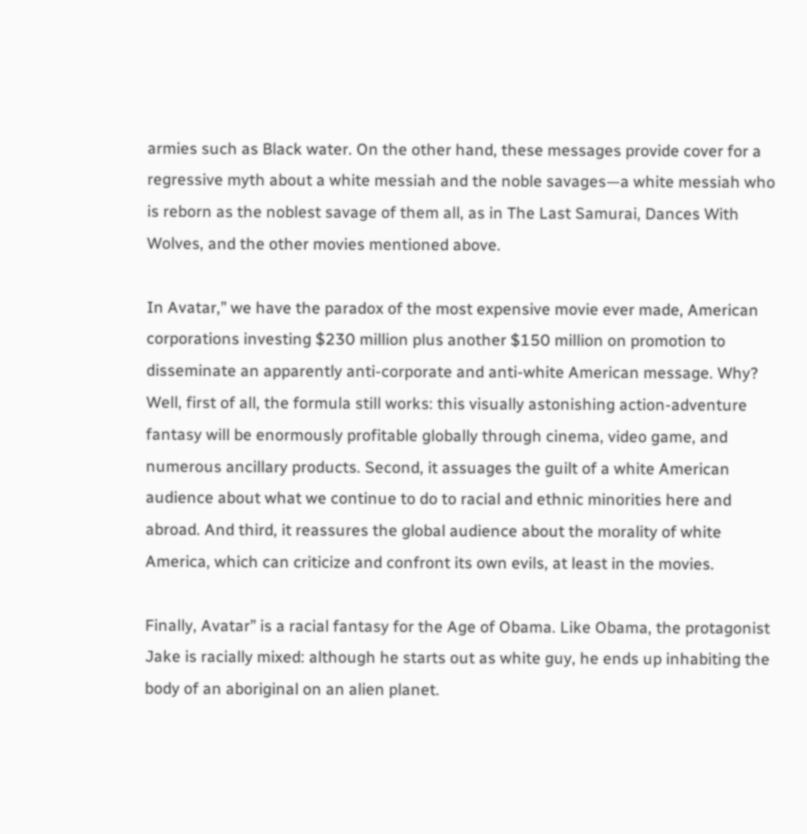armies such as Black water. On the other hand, these messages provide cover for a regressive myth about a white messiah and the noble savages—a white messiah who is reborn as the noblest savage of them all, as in The Last Samurai, Dances With Wolves, and the other movies mentioned above.

In Avatar,” we have the paradox of the most expensive movie ever made, American corporations investing $230 million plus another $150 million on promotion to disseminate an apparently anti-corporate and anti-white American message. Why? Well, first of all, the formula still works: this visually astonishing action-adventure fantasy will be enormously profitable globally through cinema, video game, and numerous ancillary products. Second, it assuages the guilt of a white American audience about what we continue to do to racial and ethnic minorities here and abroad. And third, it reassures the global audience about the morality of white America, which can criticize and confront its own evils, at least in the movies.

Finally, Avatar” is a racial fantasy for the Age of Obama. Like Obama, the protagonist Jake is racially mixed: although he starts out as white guy, he ends up inhabiting the body of an aboriginal on an alien planet.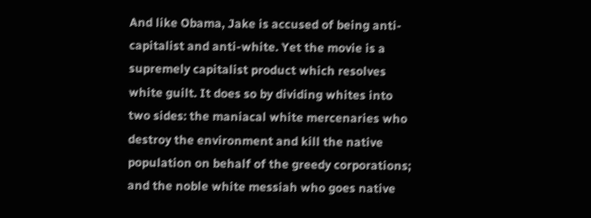And like Obama, Jake is accused of being anti-capitalist and anti-white. Yet the movie is a supremely capitalist product which resolves white guilt. It does so by dividing whites into two sides: the maniacal white mercenaries who destroy the environment and kill the native population on behalf of the greedy corporations; and the noble white messiah who goes native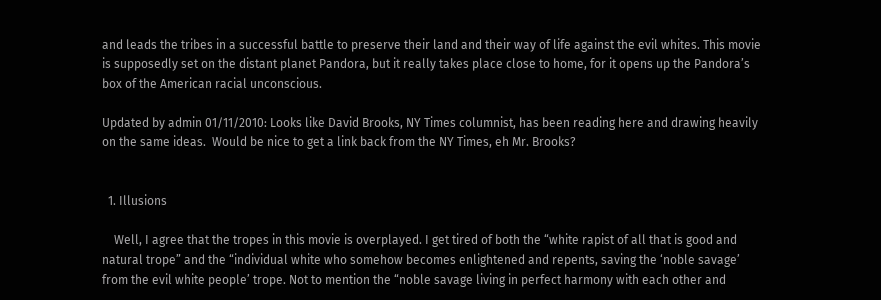and leads the tribes in a successful battle to preserve their land and their way of life against the evil whites. This movie is supposedly set on the distant planet Pandora, but it really takes place close to home, for it opens up the Pandora’s box of the American racial unconscious.

Updated by admin 01/11/2010: Looks like David Brooks, NY Times columnist, has been reading here and drawing heavily on the same ideas.  Would be nice to get a link back from the NY Times, eh Mr. Brooks?


  1. Illusions

    Well, I agree that the tropes in this movie is overplayed. I get tired of both the “white rapist of all that is good and natural trope” and the “individual white who somehow becomes enlightened and repents, saving the ‘noble savage’ from the evil white people’ trope. Not to mention the “noble savage living in perfect harmony with each other and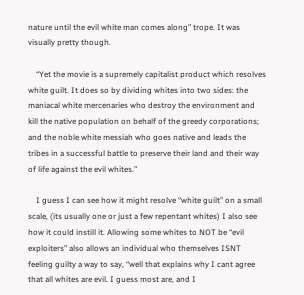nature until the evil white man comes along” trope. It was visually pretty though.

    “Yet the movie is a supremely capitalist product which resolves white guilt. It does so by dividing whites into two sides: the maniacal white mercenaries who destroy the environment and kill the native population on behalf of the greedy corporations; and the noble white messiah who goes native and leads the tribes in a successful battle to preserve their land and their way of life against the evil whites.”

    I guess I can see how it might resolve “white guilt” on a small scale, (its usually one or just a few repentant whites) I also see how it could instill it. Allowing some whites to NOT be “evil exploiters” also allows an individual who themselves ISNT feeling guilty a way to say, “well that explains why I cant agree that all whites are evil. I guess most are, and I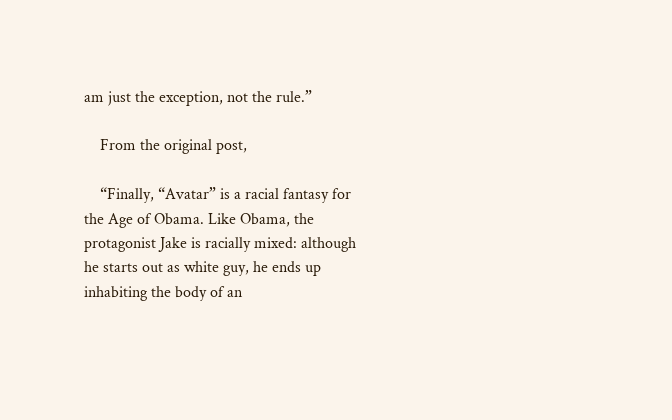am just the exception, not the rule.”

    From the original post,

    “Finally, “Avatar” is a racial fantasy for the Age of Obama. Like Obama, the protagonist Jake is racially mixed: although he starts out as white guy, he ends up inhabiting the body of an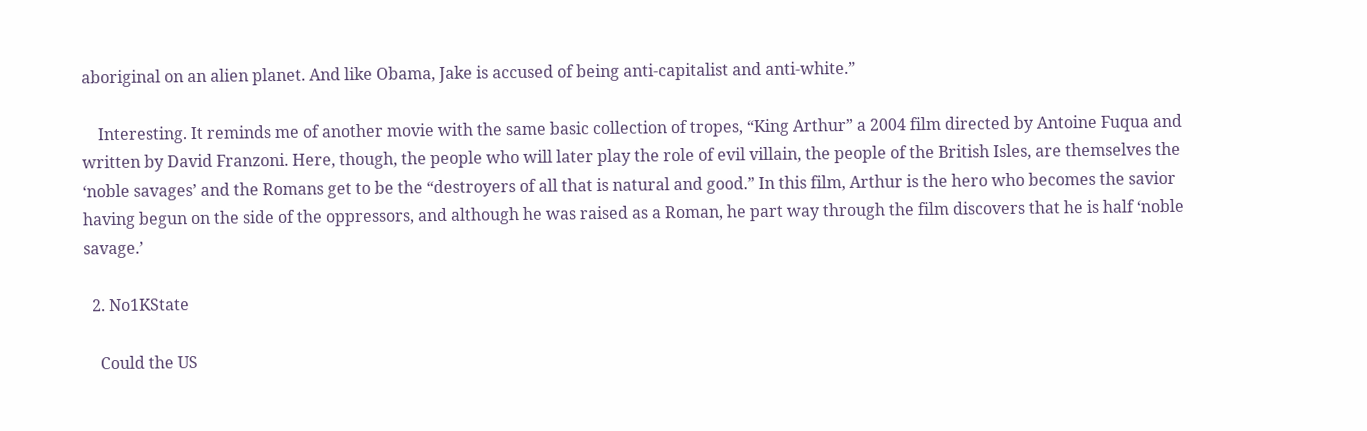aboriginal on an alien planet. And like Obama, Jake is accused of being anti-capitalist and anti-white.”

    Interesting. It reminds me of another movie with the same basic collection of tropes, “King Arthur” a 2004 film directed by Antoine Fuqua and written by David Franzoni. Here, though, the people who will later play the role of evil villain, the people of the British Isles, are themselves the ‘noble savages’ and the Romans get to be the “destroyers of all that is natural and good.” In this film, Arthur is the hero who becomes the savior having begun on the side of the oppressors, and although he was raised as a Roman, he part way through the film discovers that he is half ‘noble savage.’

  2. No1KState

    Could the US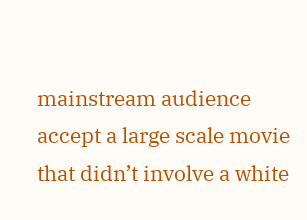mainstream audience accept a large scale movie that didn’t involve a white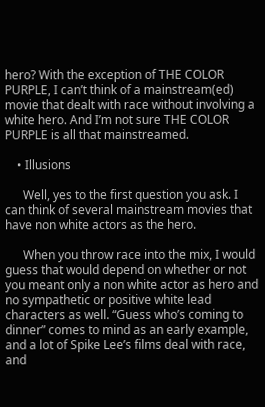hero? With the exception of THE COLOR PURPLE, I can’t think of a mainstream(ed) movie that dealt with race without involving a white hero. And I’m not sure THE COLOR PURPLE is all that mainstreamed.

    • Illusions

      Well, yes to the first question you ask. I can think of several mainstream movies that have non white actors as the hero.

      When you throw race into the mix, I would guess that would depend on whether or not you meant only a non white actor as hero and no sympathetic or positive white lead characters as well. “Guess who’s coming to dinner” comes to mind as an early example, and a lot of Spike Lee’s films deal with race, and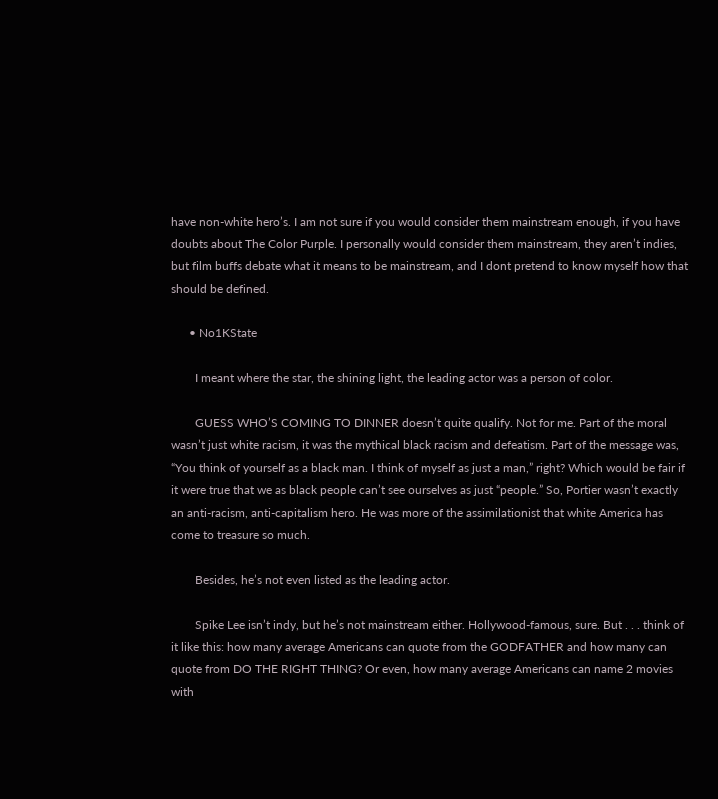have non-white hero’s. I am not sure if you would consider them mainstream enough, if you have doubts about The Color Purple. I personally would consider them mainstream, they aren’t indies, but film buffs debate what it means to be mainstream, and I dont pretend to know myself how that should be defined.

      • No1KState

        I meant where the star, the shining light, the leading actor was a person of color.

        GUESS WHO’S COMING TO DINNER doesn’t quite qualify. Not for me. Part of the moral wasn’t just white racism, it was the mythical black racism and defeatism. Part of the message was, “You think of yourself as a black man. I think of myself as just a man,” right? Which would be fair if it were true that we as black people can’t see ourselves as just “people.” So, Portier wasn’t exactly an anti-racism, anti-capitalism hero. He was more of the assimilationist that white America has come to treasure so much.

        Besides, he’s not even listed as the leading actor.

        Spike Lee isn’t indy, but he’s not mainstream either. Hollywood-famous, sure. But . . . think of it like this: how many average Americans can quote from the GODFATHER and how many can quote from DO THE RIGHT THING? Or even, how many average Americans can name 2 movies with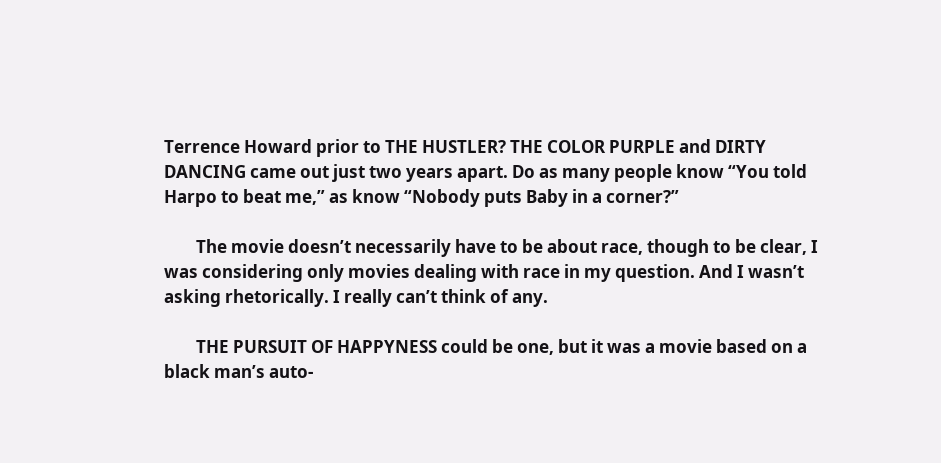Terrence Howard prior to THE HUSTLER? THE COLOR PURPLE and DIRTY DANCING came out just two years apart. Do as many people know “You told Harpo to beat me,” as know “Nobody puts Baby in a corner?”

        The movie doesn’t necessarily have to be about race, though to be clear, I was considering only movies dealing with race in my question. And I wasn’t asking rhetorically. I really can’t think of any.

        THE PURSUIT OF HAPPYNESS could be one, but it was a movie based on a black man’s auto-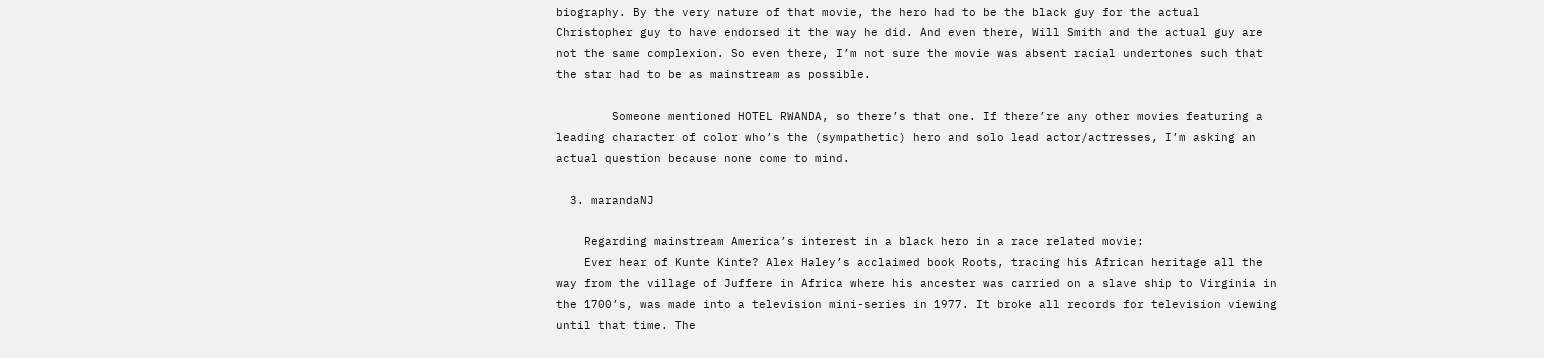biography. By the very nature of that movie, the hero had to be the black guy for the actual Christopher guy to have endorsed it the way he did. And even there, Will Smith and the actual guy are not the same complexion. So even there, I’m not sure the movie was absent racial undertones such that the star had to be as mainstream as possible.

        Someone mentioned HOTEL RWANDA, so there’s that one. If there’re any other movies featuring a leading character of color who’s the (sympathetic) hero and solo lead actor/actresses, I’m asking an actual question because none come to mind.

  3. marandaNJ

    Regarding mainstream America’s interest in a black hero in a race related movie:
    Ever hear of Kunte Kinte? Alex Haley’s acclaimed book Roots, tracing his African heritage all the way from the village of Juffere in Africa where his ancester was carried on a slave ship to Virginia in the 1700’s, was made into a television mini-series in 1977. It broke all records for television viewing until that time. The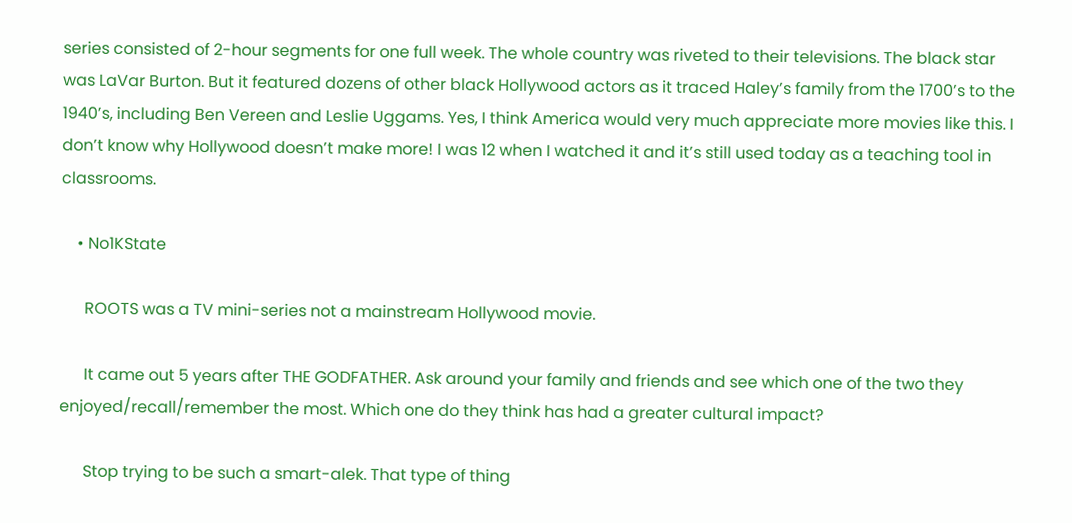series consisted of 2-hour segments for one full week. The whole country was riveted to their televisions. The black star was LaVar Burton. But it featured dozens of other black Hollywood actors as it traced Haley’s family from the 1700’s to the 1940’s, including Ben Vereen and Leslie Uggams. Yes, I think America would very much appreciate more movies like this. I don’t know why Hollywood doesn’t make more! I was 12 when I watched it and it’s still used today as a teaching tool in classrooms.

    • No1KState

      ROOTS was a TV mini-series not a mainstream Hollywood movie.

      It came out 5 years after THE GODFATHER. Ask around your family and friends and see which one of the two they enjoyed/recall/remember the most. Which one do they think has had a greater cultural impact?

      Stop trying to be such a smart-alek. That type of thing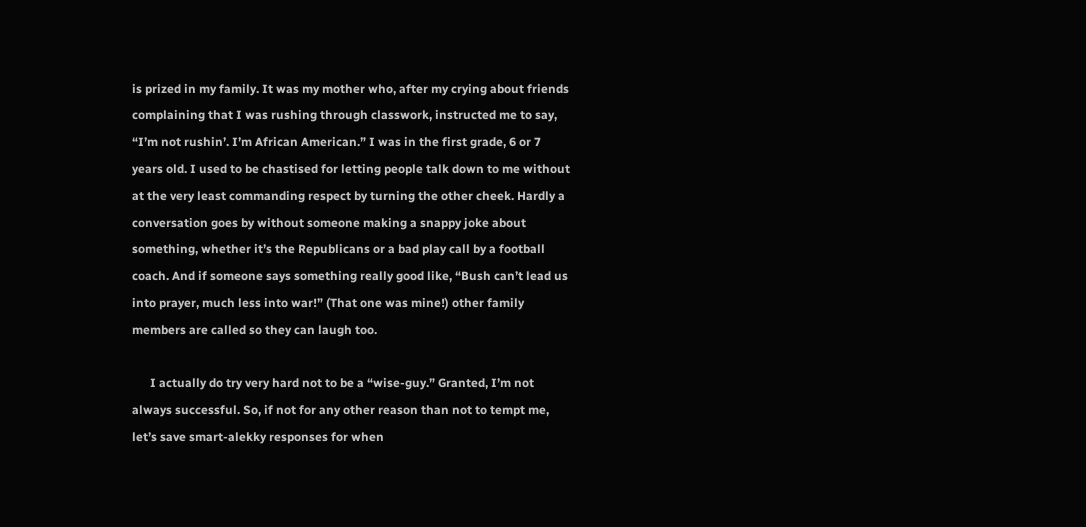is prized in my family. It was my mother who, after my crying about friends complaining that I was rushing through classwork, instructed me to say, “I’m not rushin’. I’m African American.” I was in the first grade, 6 or 7 years old. I used to be chastised for letting people talk down to me without at the very least commanding respect by turning the other cheek. Hardly a conversation goes by without someone making a snappy joke about something, whether it’s the Republicans or a bad play call by a football coach. And if someone says something really good like, “Bush can’t lead us into prayer, much less into war!” (That one was mine!) other family members are called so they can laugh too.

      I actually do try very hard not to be a “wise-guy.” Granted, I’m not always successful. So, if not for any other reason than not to tempt me, let’s save smart-alekky responses for when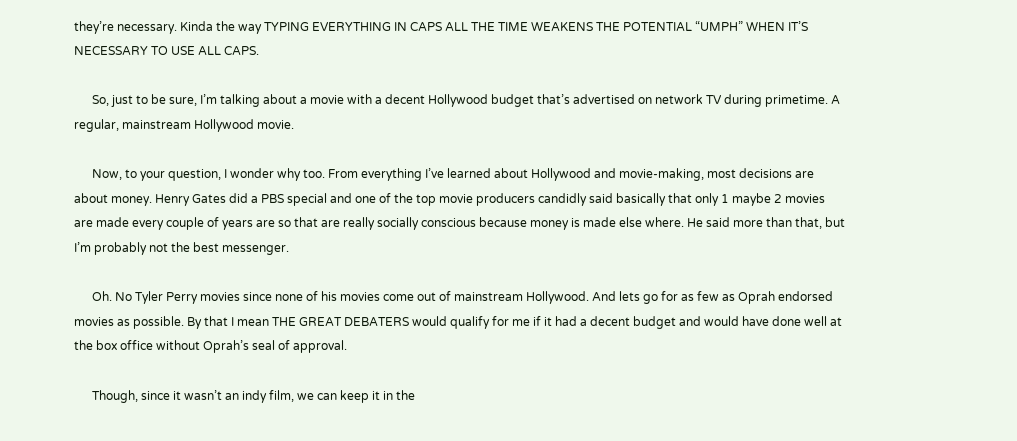they’re necessary. Kinda the way TYPING EVERYTHING IN CAPS ALL THE TIME WEAKENS THE POTENTIAL “UMPH” WHEN IT’S NECESSARY TO USE ALL CAPS.

      So, just to be sure, I’m talking about a movie with a decent Hollywood budget that’s advertised on network TV during primetime. A regular, mainstream Hollywood movie.

      Now, to your question, I wonder why too. From everything I’ve learned about Hollywood and movie-making, most decisions are about money. Henry Gates did a PBS special and one of the top movie producers candidly said basically that only 1 maybe 2 movies are made every couple of years are so that are really socially conscious because money is made else where. He said more than that, but I’m probably not the best messenger.

      Oh. No Tyler Perry movies since none of his movies come out of mainstream Hollywood. And lets go for as few as Oprah endorsed movies as possible. By that I mean THE GREAT DEBATERS would qualify for me if it had a decent budget and would have done well at the box office without Oprah’s seal of approval.

      Though, since it wasn’t an indy film, we can keep it in the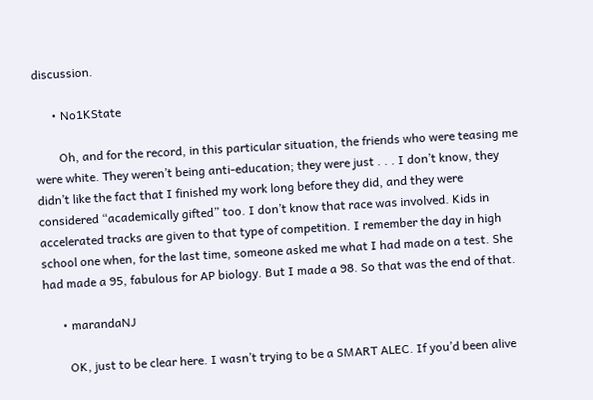discussion.

      • No1KState

        Oh, and for the record, in this particular situation, the friends who were teasing me were white. They weren’t being anti-education; they were just . . . I don’t know, they didn’t like the fact that I finished my work long before they did, and they were considered “academically gifted” too. I don’t know that race was involved. Kids in accelerated tracks are given to that type of competition. I remember the day in high school one when, for the last time, someone asked me what I had made on a test. She had made a 95, fabulous for AP biology. But I made a 98. So that was the end of that.

      • marandaNJ

        OK, just to be clear here. I wasn’t trying to be a SMART ALEC. If you’d been alive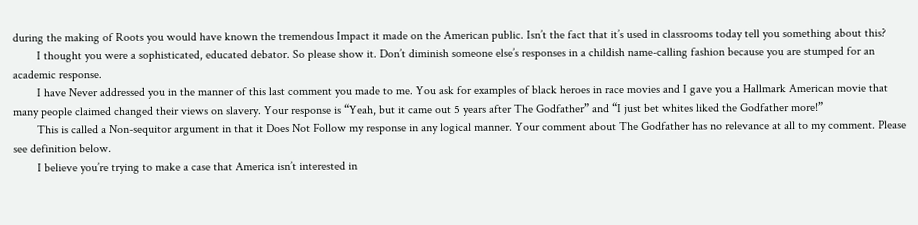during the making of Roots you would have known the tremendous Impact it made on the American public. Isn’t the fact that it’s used in classrooms today tell you something about this?
        I thought you were a sophisticated, educated debator. So please show it. Don’t diminish someone else’s responses in a childish name-calling fashion because you are stumped for an academic response.
        I have Never addressed you in the manner of this last comment you made to me. You ask for examples of black heroes in race movies and I gave you a Hallmark American movie that many people claimed changed their views on slavery. Your response is “Yeah, but it came out 5 years after The Godfather” and “I just bet whites liked the Godfather more!”
        This is called a Non-sequitor argument in that it Does Not Follow my response in any logical manner. Your comment about The Godfather has no relevance at all to my comment. Please see definition below.
        I believe you’re trying to make a case that America isn’t interested in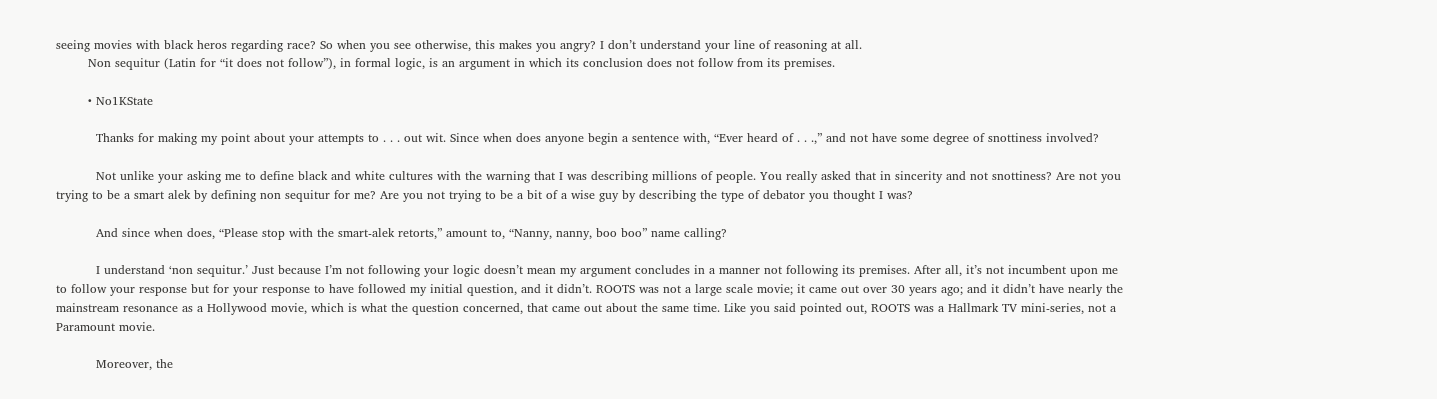seeing movies with black heros regarding race? So when you see otherwise, this makes you angry? I don’t understand your line of reasoning at all.
        Non sequitur (Latin for “it does not follow”), in formal logic, is an argument in which its conclusion does not follow from its premises.

        • No1KState

          Thanks for making my point about your attempts to . . . out wit. Since when does anyone begin a sentence with, “Ever heard of . . .,” and not have some degree of snottiness involved?

          Not unlike your asking me to define black and white cultures with the warning that I was describing millions of people. You really asked that in sincerity and not snottiness? Are not you trying to be a smart alek by defining non sequitur for me? Are you not trying to be a bit of a wise guy by describing the type of debator you thought I was?

          And since when does, “Please stop with the smart-alek retorts,” amount to, “Nanny, nanny, boo boo” name calling?

          I understand ‘non sequitur.’ Just because I’m not following your logic doesn’t mean my argument concludes in a manner not following its premises. After all, it’s not incumbent upon me to follow your response but for your response to have followed my initial question, and it didn’t. ROOTS was not a large scale movie; it came out over 30 years ago; and it didn’t have nearly the mainstream resonance as a Hollywood movie, which is what the question concerned, that came out about the same time. Like you said pointed out, ROOTS was a Hallmark TV mini-series, not a Paramount movie.

          Moreover, the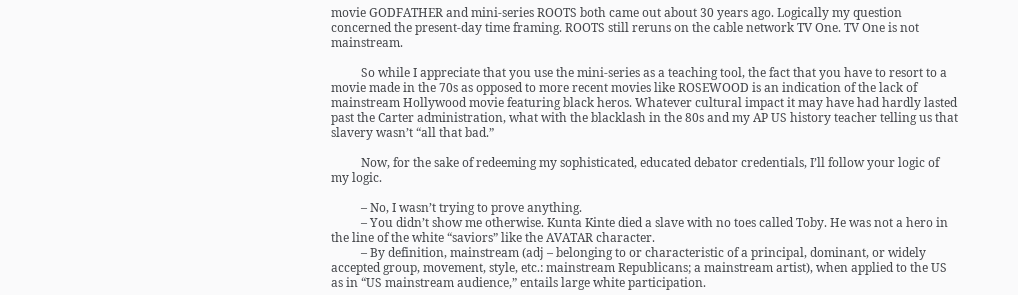movie GODFATHER and mini-series ROOTS both came out about 30 years ago. Logically my question concerned the present-day time framing. ROOTS still reruns on the cable network TV One. TV One is not mainstream.

          So while I appreciate that you use the mini-series as a teaching tool, the fact that you have to resort to a movie made in the 70s as opposed to more recent movies like ROSEWOOD is an indication of the lack of mainstream Hollywood movie featuring black heros. Whatever cultural impact it may have had hardly lasted past the Carter administration, what with the blacklash in the 80s and my AP US history teacher telling us that slavery wasn’t “all that bad.”

          Now, for the sake of redeeming my sophisticated, educated debator credentials, I’ll follow your logic of my logic.

          – No, I wasn’t trying to prove anything.
          – You didn’t show me otherwise. Kunta Kinte died a slave with no toes called Toby. He was not a hero in the line of the white “saviors” like the AVATAR character.
          – By definition, mainstream (adj – belonging to or characteristic of a principal, dominant, or widely accepted group, movement, style, etc.: mainstream Republicans; a mainstream artist), when applied to the US as in “US mainstream audience,” entails large white participation.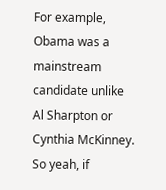For example, Obama was a mainstream candidate unlike Al Sharpton or Cynthia McKinney. So yeah, if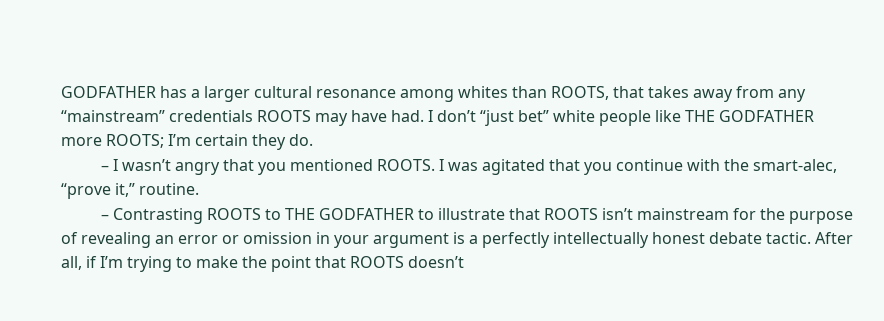GODFATHER has a larger cultural resonance among whites than ROOTS, that takes away from any “mainstream” credentials ROOTS may have had. I don’t “just bet” white people like THE GODFATHER more ROOTS; I’m certain they do.
          – I wasn’t angry that you mentioned ROOTS. I was agitated that you continue with the smart-alec, “prove it,” routine.
          – Contrasting ROOTS to THE GODFATHER to illustrate that ROOTS isn’t mainstream for the purpose of revealing an error or omission in your argument is a perfectly intellectually honest debate tactic. After all, if I’m trying to make the point that ROOTS doesn’t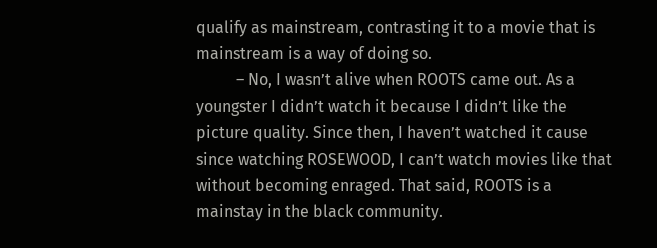qualify as mainstream, contrasting it to a movie that is mainstream is a way of doing so.
          – No, I wasn’t alive when ROOTS came out. As a youngster I didn’t watch it because I didn’t like the picture quality. Since then, I haven’t watched it cause since watching ROSEWOOD, I can’t watch movies like that without becoming enraged. That said, ROOTS is a mainstay in the black community.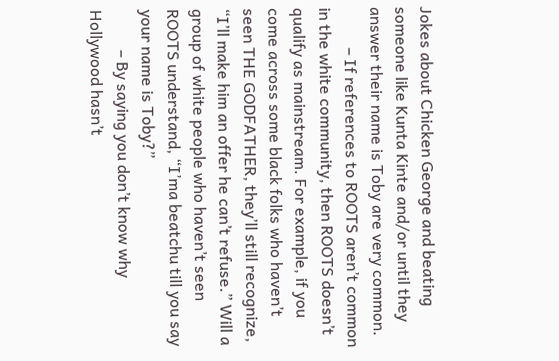Jokes about Chicken George and beating someone like Kunta Kinte and/or until they answer their name is Toby are very common.
          – If references to ROOTS aren’t common in the white community, then ROOTS doesn’t qualify as mainstream. For example, if you come across some black folks who haven’t seen THE GODFATHER, they’ll still recognize, “I’ll make him an offer he can’t refuse.” Will a group of white people who haven’t seen ROOTS understand, “I’ma beatchu till you say your name is Toby?”
          – By saying you don’t know why Hollywood hasn’t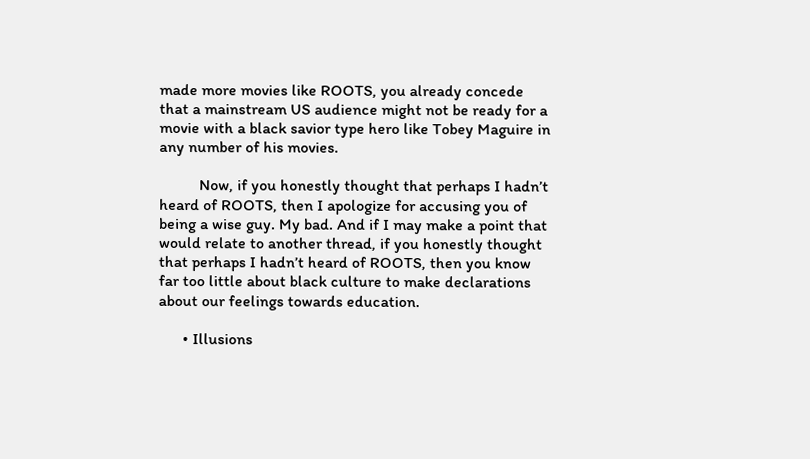made more movies like ROOTS, you already concede that a mainstream US audience might not be ready for a movie with a black savior type hero like Tobey Maguire in any number of his movies.

          Now, if you honestly thought that perhaps I hadn’t heard of ROOTS, then I apologize for accusing you of being a wise guy. My bad. And if I may make a point that would relate to another thread, if you honestly thought that perhaps I hadn’t heard of ROOTS, then you know far too little about black culture to make declarations about our feelings towards education.

      • Illusions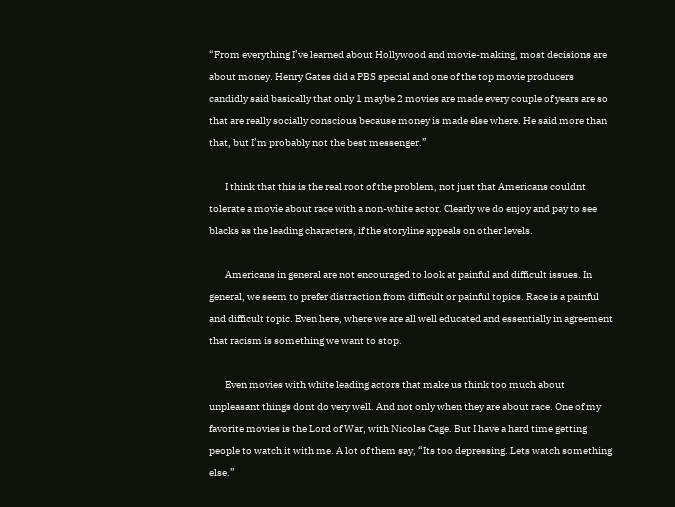“From everything I’ve learned about Hollywood and movie-making, most decisions are about money. Henry Gates did a PBS special and one of the top movie producers candidly said basically that only 1 maybe 2 movies are made every couple of years are so that are really socially conscious because money is made else where. He said more than that, but I’m probably not the best messenger.”

        I think that this is the real root of the problem, not just that Americans couldnt tolerate a movie about race with a non-white actor. Clearly we do enjoy and pay to see blacks as the leading characters, if the storyline appeals on other levels.

        Americans in general are not encouraged to look at painful and difficult issues. In general, we seem to prefer distraction from difficult or painful topics. Race is a painful and difficult topic. Even here, where we are all well educated and essentially in agreement that racism is something we want to stop.

        Even movies with white leading actors that make us think too much about unpleasant things dont do very well. And not only when they are about race. One of my favorite movies is the Lord of War, with Nicolas Cage. But I have a hard time getting people to watch it with me. A lot of them say, “Its too depressing. Lets watch something else.”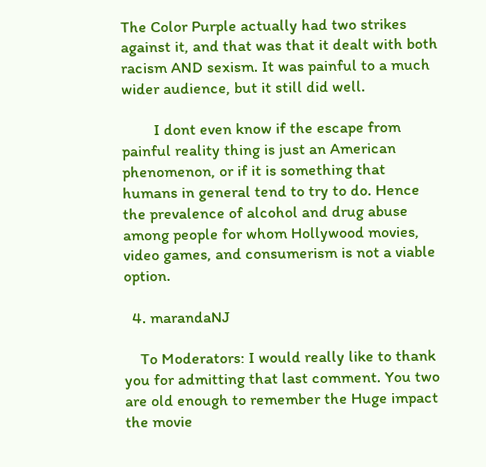The Color Purple actually had two strikes against it, and that was that it dealt with both racism AND sexism. It was painful to a much wider audience, but it still did well.

        I dont even know if the escape from painful reality thing is just an American phenomenon, or if it is something that humans in general tend to try to do. Hence the prevalence of alcohol and drug abuse among people for whom Hollywood movies, video games, and consumerism is not a viable option.

  4. marandaNJ

    To Moderators: I would really like to thank you for admitting that last comment. You two are old enough to remember the Huge impact the movie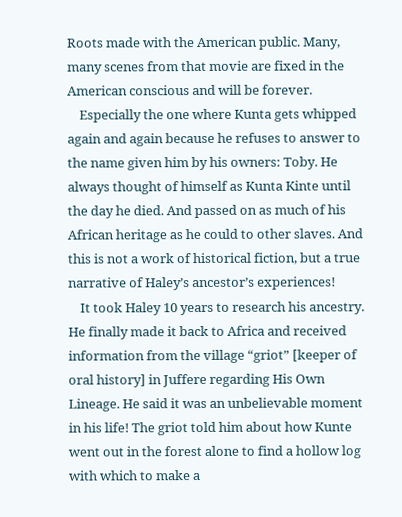Roots made with the American public. Many, many scenes from that movie are fixed in the American conscious and will be forever.
    Especially the one where Kunta gets whipped again and again because he refuses to answer to the name given him by his owners: Toby. He always thought of himself as Kunta Kinte until the day he died. And passed on as much of his African heritage as he could to other slaves. And this is not a work of historical fiction, but a true narrative of Haley’s ancestor’s experiences!
    It took Haley 10 years to research his ancestry. He finally made it back to Africa and received information from the village “griot” [keeper of oral history] in Juffere regarding His Own Lineage. He said it was an unbelievable moment in his life! The griot told him about how Kunte went out in the forest alone to find a hollow log with which to make a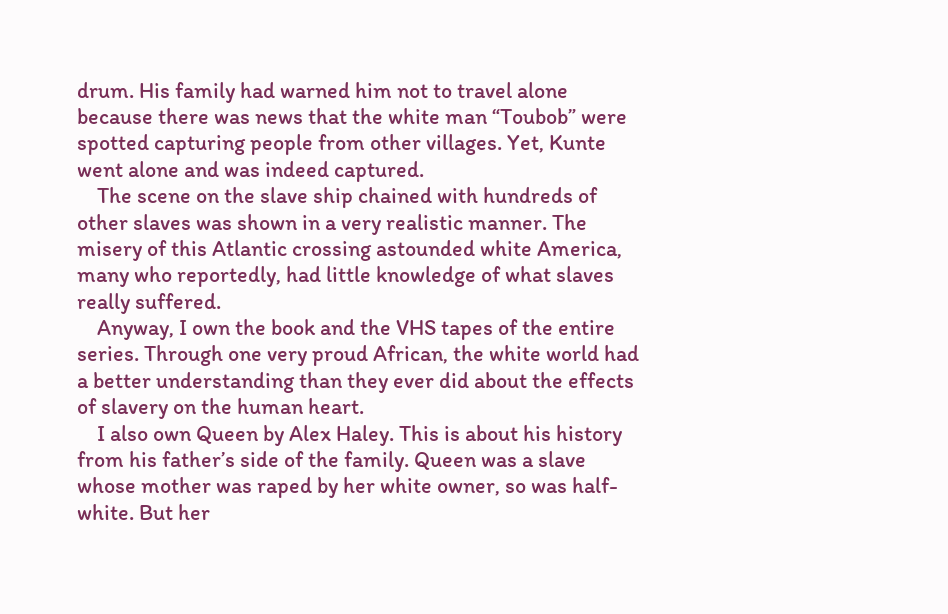drum. His family had warned him not to travel alone because there was news that the white man “Toubob” were spotted capturing people from other villages. Yet, Kunte went alone and was indeed captured.
    The scene on the slave ship chained with hundreds of other slaves was shown in a very realistic manner. The misery of this Atlantic crossing astounded white America, many who reportedly, had little knowledge of what slaves really suffered.
    Anyway, I own the book and the VHS tapes of the entire series. Through one very proud African, the white world had a better understanding than they ever did about the effects of slavery on the human heart.
    I also own Queen by Alex Haley. This is about his history from his father’s side of the family. Queen was a slave whose mother was raped by her white owner, so was half-white. But her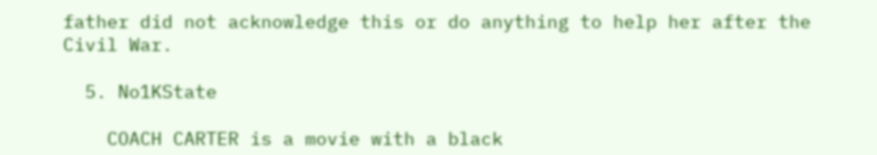father did not acknowledge this or do anything to help her after the Civil War.

  5. No1KState

    COACH CARTER is a movie with a black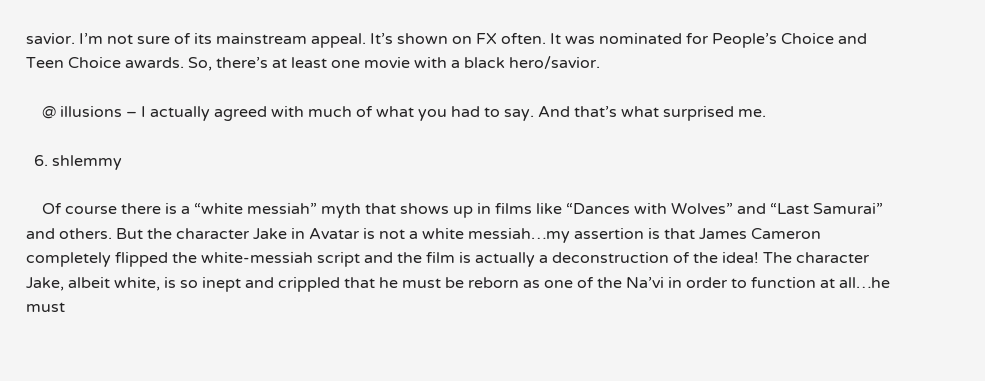savior. I’m not sure of its mainstream appeal. It’s shown on FX often. It was nominated for People’s Choice and Teen Choice awards. So, there’s at least one movie with a black hero/savior.

    @ illusions – I actually agreed with much of what you had to say. And that’s what surprised me.

  6. shlemmy

    Of course there is a “white messiah” myth that shows up in films like “Dances with Wolves” and “Last Samurai” and others. But the character Jake in Avatar is not a white messiah…my assertion is that James Cameron completely flipped the white-messiah script and the film is actually a deconstruction of the idea! The character Jake, albeit white, is so inept and crippled that he must be reborn as one of the Na’vi in order to function at all…he must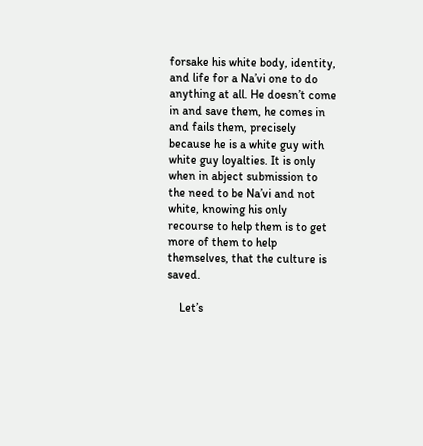forsake his white body, identity, and life for a Na’vi one to do anything at all. He doesn’t come in and save them, he comes in and fails them, precisely because he is a white guy with white guy loyalties. It is only when in abject submission to the need to be Na’vi and not white, knowing his only recourse to help them is to get more of them to help themselves, that the culture is saved.

    Let’s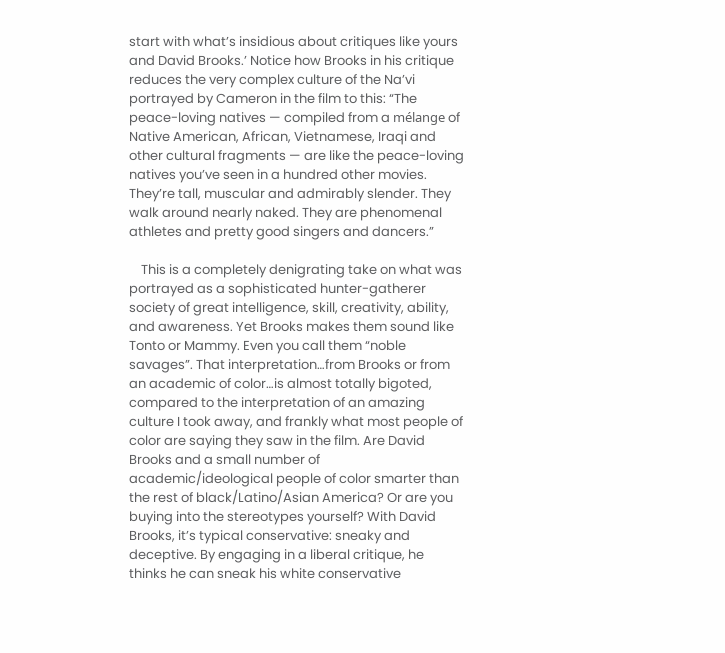start with what’s insidious about critiques like yours and David Brooks.’ Notice how Brooks in his critique reduces the very complex culture of the Na’vi portrayed by Cameron in the film to this: “The peace-loving natives — compiled from a mélange of Native American, African, Vietnamese, Iraqi and other cultural fragments — are like the peace-loving natives you’ve seen in a hundred other movies. They’re tall, muscular and admirably slender. They walk around nearly naked. They are phenomenal athletes and pretty good singers and dancers.”

    This is a completely denigrating take on what was portrayed as a sophisticated hunter-gatherer society of great intelligence, skill, creativity, ability, and awareness. Yet Brooks makes them sound like Tonto or Mammy. Even you call them “noble savages”. That interpretation…from Brooks or from an academic of color…is almost totally bigoted, compared to the interpretation of an amazing culture I took away, and frankly what most people of color are saying they saw in the film. Are David Brooks and a small number of academic/ideological people of color smarter than the rest of black/Latino/Asian America? Or are you buying into the stereotypes yourself? With David Brooks, it’s typical conservative: sneaky and deceptive. By engaging in a liberal critique, he thinks he can sneak his white conservative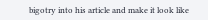bigotry into his article and make it look like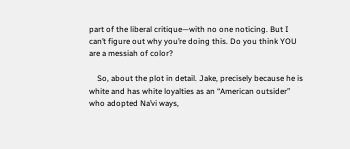part of the liberal critique—with no one noticing. But I can’t figure out why you’re doing this. Do you think YOU are a messiah of color?

    So, about the plot in detail. Jake, precisely because he is white and has white loyalties as an “American outsider” who adopted Na’vi ways,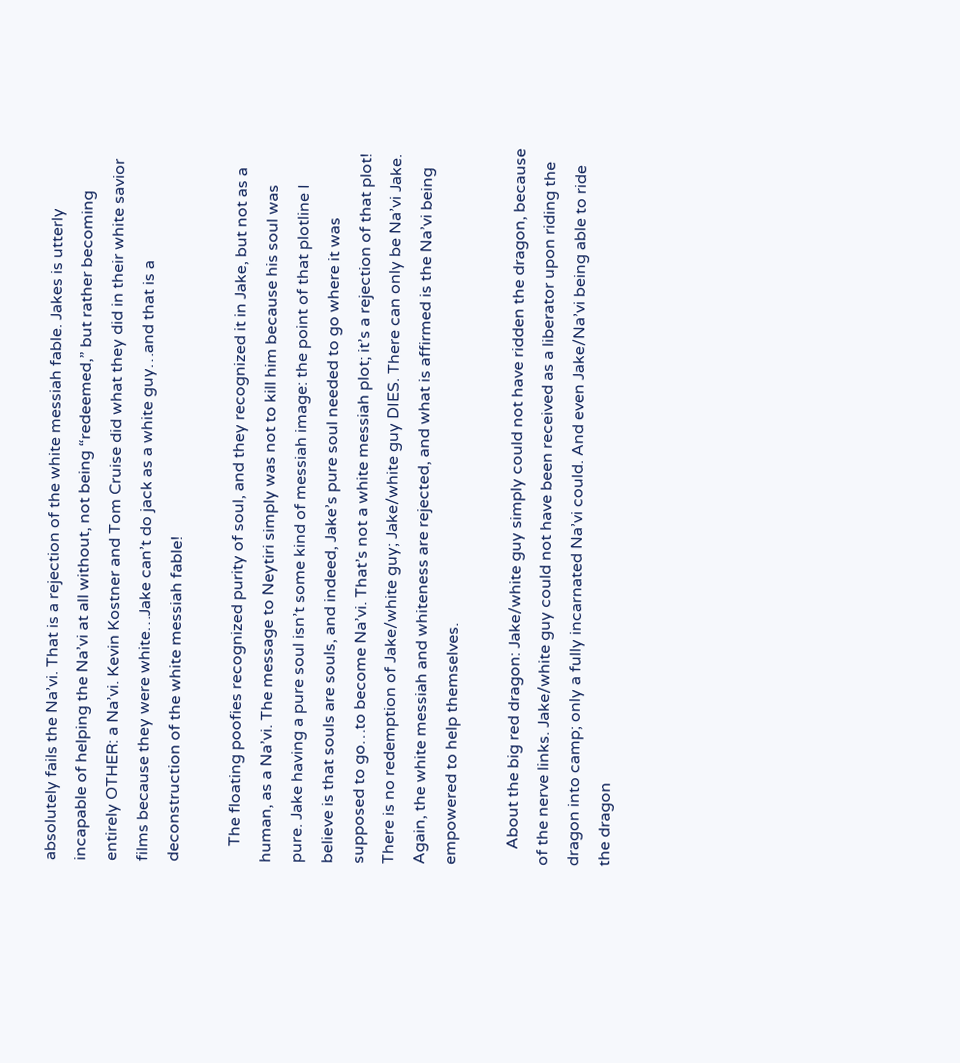absolutely fails the Na’vi. That is a rejection of the white messiah fable. Jakes is utterly incapable of helping the Na’vi at all without, not being “redeemed,” but rather becoming entirely OTHER: a Na’vi. Kevin Kostner and Tom Cruise did what they did in their white savior films because they were white…Jake can’t do jack as a white guy…and that is a deconstruction of the white messiah fable!

    The floating poofies recognized purity of soul, and they recognized it in Jake, but not as a human, as a Na’vi. The message to Neytiri simply was not to kill him because his soul was pure. Jake having a pure soul isn’t some kind of messiah image: the point of that plotline I believe is that souls are souls, and indeed, Jake’s pure soul needed to go where it was supposed to go…to become Na’vi. That’s not a white messiah plot; it’s a rejection of that plot! There is no redemption of Jake/white guy; Jake/white guy DIES. There can only be Na’vi Jake. Again, the white messiah and whiteness are rejected, and what is affirmed is the Na’vi being empowered to help themselves.

    About the big red dragon: Jake/white guy simply could not have ridden the dragon, because of the nerve links. Jake/white guy could not have been received as a liberator upon riding the dragon into camp; only a fully incarnated Na’vi could. And even Jake/Na’vi being able to ride the dragon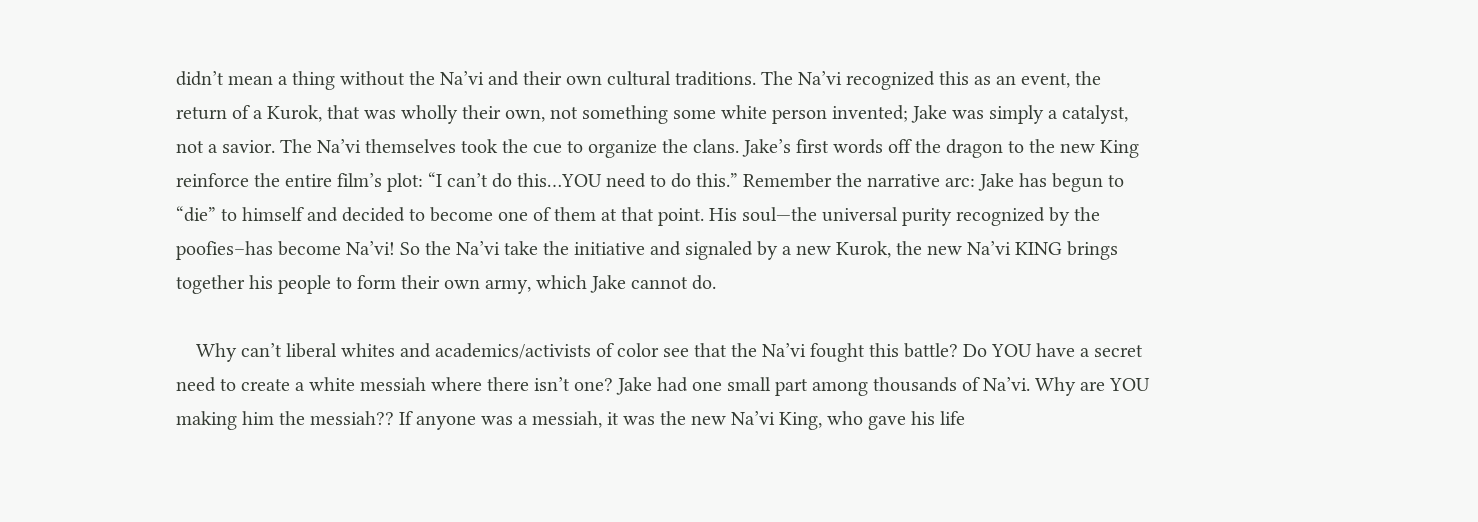didn’t mean a thing without the Na’vi and their own cultural traditions. The Na’vi recognized this as an event, the return of a Kurok, that was wholly their own, not something some white person invented; Jake was simply a catalyst, not a savior. The Na’vi themselves took the cue to organize the clans. Jake’s first words off the dragon to the new King reinforce the entire film’s plot: “I can’t do this…YOU need to do this.” Remember the narrative arc: Jake has begun to “die” to himself and decided to become one of them at that point. His soul—the universal purity recognized by the poofies–has become Na’vi! So the Na’vi take the initiative and signaled by a new Kurok, the new Na’vi KING brings together his people to form their own army, which Jake cannot do.

    Why can’t liberal whites and academics/activists of color see that the Na’vi fought this battle? Do YOU have a secret need to create a white messiah where there isn’t one? Jake had one small part among thousands of Na’vi. Why are YOU making him the messiah?? If anyone was a messiah, it was the new Na’vi King, who gave his life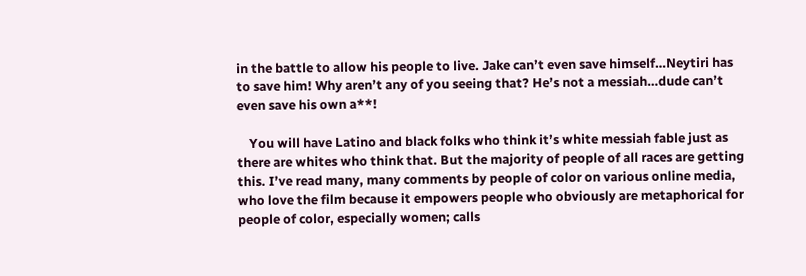in the battle to allow his people to live. Jake can’t even save himself…Neytiri has to save him! Why aren’t any of you seeing that? He’s not a messiah…dude can’t even save his own a**!

    You will have Latino and black folks who think it’s white messiah fable just as there are whites who think that. But the majority of people of all races are getting this. I’ve read many, many comments by people of color on various online media, who love the film because it empowers people who obviously are metaphorical for people of color, especially women; calls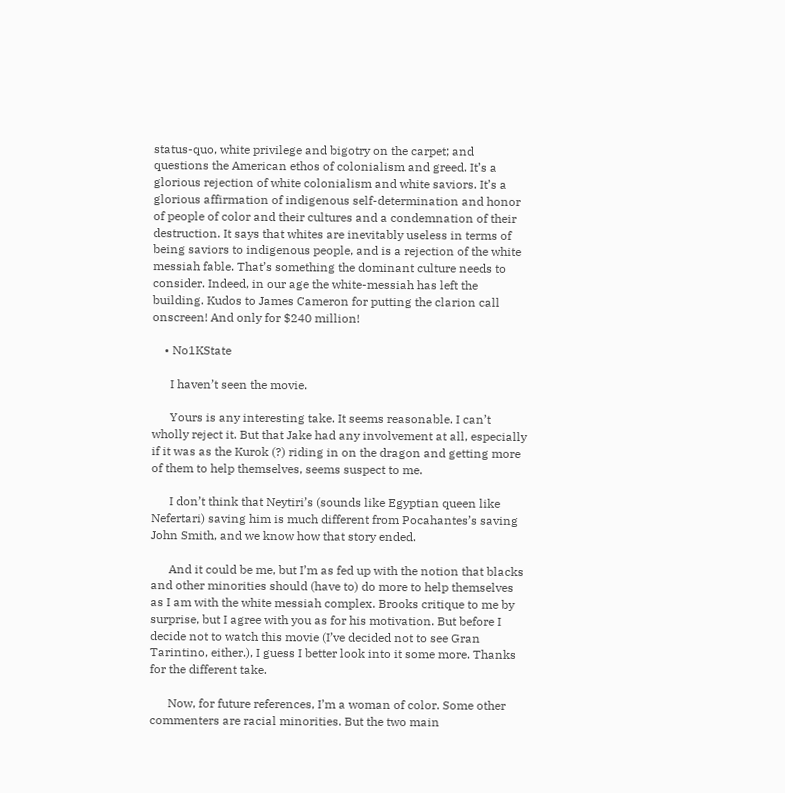status-quo, white privilege and bigotry on the carpet; and questions the American ethos of colonialism and greed. It’s a glorious rejection of white colonialism and white saviors. It’s a glorious affirmation of indigenous self-determination and honor of people of color and their cultures and a condemnation of their destruction. It says that whites are inevitably useless in terms of being saviors to indigenous people, and is a rejection of the white messiah fable. That’s something the dominant culture needs to consider. Indeed, in our age the white-messiah has left the building. Kudos to James Cameron for putting the clarion call onscreen! And only for $240 million!

    • No1KState

      I haven’t seen the movie.

      Yours is any interesting take. It seems reasonable. I can’t wholly reject it. But that Jake had any involvement at all, especially if it was as the Kurok (?) riding in on the dragon and getting more of them to help themselves, seems suspect to me.

      I don’t think that Neytiri’s (sounds like Egyptian queen like Nefertari) saving him is much different from Pocahantes’s saving John Smith, and we know how that story ended.

      And it could be me, but I’m as fed up with the notion that blacks and other minorities should (have to) do more to help themselves as I am with the white messiah complex. Brooks critique to me by surprise, but I agree with you as for his motivation. But before I decide not to watch this movie (I’ve decided not to see Gran Tarintino, either.), I guess I better look into it some more. Thanks for the different take.

      Now, for future references, I’m a woman of color. Some other commenters are racial minorities. But the two main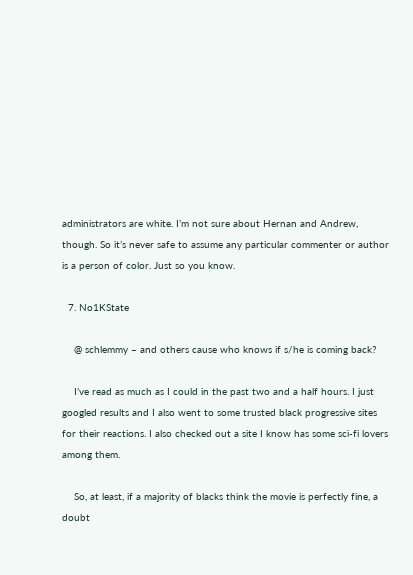administrators are white. I’m not sure about Hernan and Andrew, though. So it’s never safe to assume any particular commenter or author is a person of color. Just so you know.

  7. No1KState

    @ schlemmy – and others cause who knows if s/he is coming back?

    I’ve read as much as I could in the past two and a half hours. I just googled results and I also went to some trusted black progressive sites for their reactions. I also checked out a site I know has some sci-fi lovers among them.

    So, at least, if a majority of blacks think the movie is perfectly fine, a doubt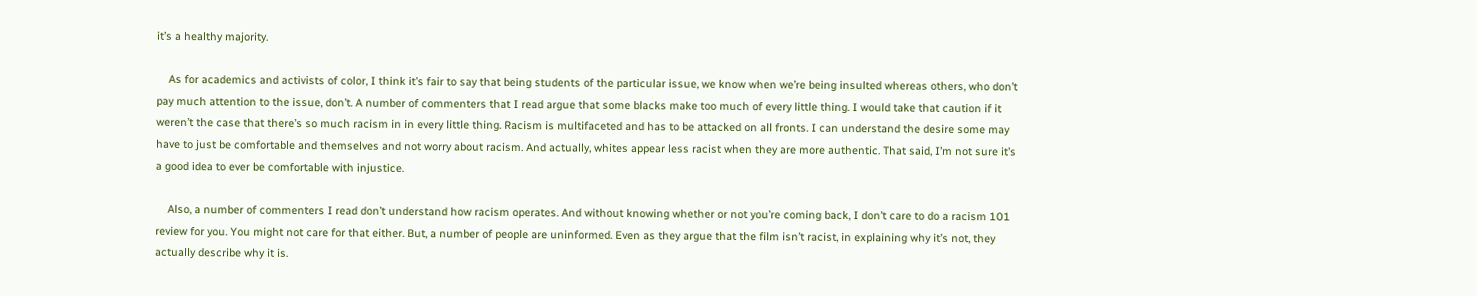it’s a healthy majority.

    As for academics and activists of color, I think it’s fair to say that being students of the particular issue, we know when we’re being insulted whereas others, who don’t pay much attention to the issue, don’t. A number of commenters that I read argue that some blacks make too much of every little thing. I would take that caution if it weren’t the case that there’s so much racism in in every little thing. Racism is multifaceted and has to be attacked on all fronts. I can understand the desire some may have to just be comfortable and themselves and not worry about racism. And actually, whites appear less racist when they are more authentic. That said, I’m not sure it’s a good idea to ever be comfortable with injustice.

    Also, a number of commenters I read don’t understand how racism operates. And without knowing whether or not you’re coming back, I don’t care to do a racism 101 review for you. You might not care for that either. But, a number of people are uninformed. Even as they argue that the film isn’t racist, in explaining why it’s not, they actually describe why it is.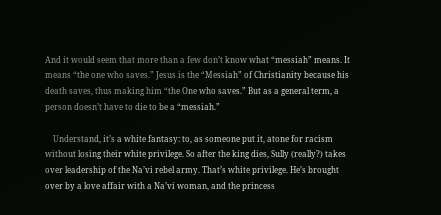And it would seem that more than a few don’t know what “messiah” means. It means “the one who saves.” Jesus is the “Messiah” of Christianity because his death saves, thus making him “the One who saves.” But as a general term, a person doesn’t have to die to be a “messiah.”

    Understand, it’s a white fantasy: to, as someone put it, atone for racism without losing their white privilege. So after the king dies, Sully (really?) takes over leadership of the Na’vi rebel army. That’s white privilege. He’s brought over by a love affair with a Na’vi woman, and the princess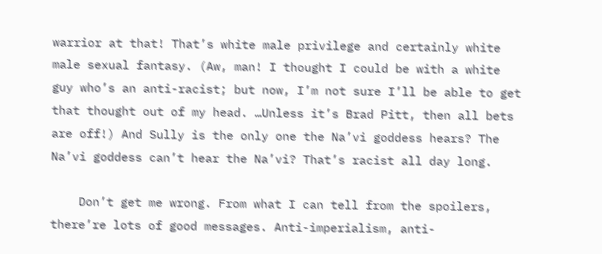warrior at that! That’s white male privilege and certainly white male sexual fantasy. (Aw, man! I thought I could be with a white guy who’s an anti-racist; but now, I’m not sure I’ll be able to get that thought out of my head. …Unless it’s Brad Pitt, then all bets are off!) And Sully is the only one the Na’vi goddess hears? The Na’vi goddess can’t hear the Na’vi? That’s racist all day long.

    Don’t get me wrong. From what I can tell from the spoilers, there’re lots of good messages. Anti-imperialism, anti-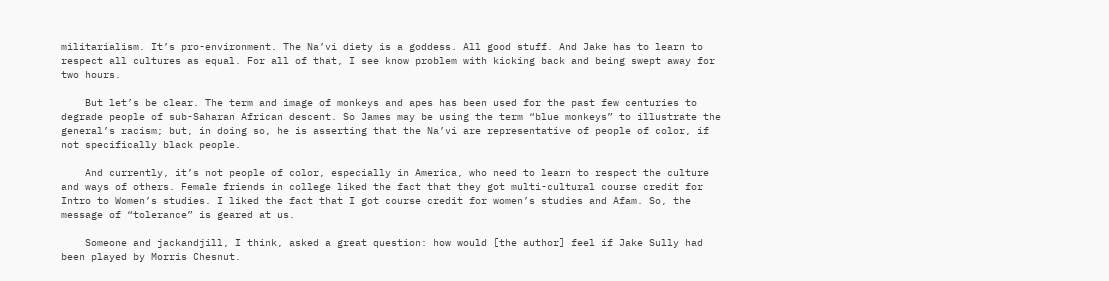militarialism. It’s pro-environment. The Na’vi diety is a goddess. All good stuff. And Jake has to learn to respect all cultures as equal. For all of that, I see know problem with kicking back and being swept away for two hours.

    But let’s be clear. The term and image of monkeys and apes has been used for the past few centuries to degrade people of sub-Saharan African descent. So James may be using the term “blue monkeys” to illustrate the general’s racism; but, in doing so, he is asserting that the Na’vi are representative of people of color, if not specifically black people.

    And currently, it’s not people of color, especially in America, who need to learn to respect the culture and ways of others. Female friends in college liked the fact that they got multi-cultural course credit for Intro to Women’s studies. I liked the fact that I got course credit for women’s studies and Afam. So, the message of “tolerance” is geared at us.

    Someone and jackandjill, I think, asked a great question: how would [the author] feel if Jake Sully had been played by Morris Chesnut.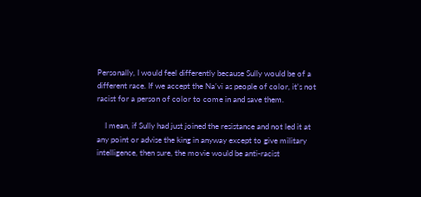Personally, I would feel differently because Sully would be of a different race. If we accept the Na’vi as people of color, it’s not racist for a person of color to come in and save them.

    I mean, if Sully had just joined the resistance and not led it at any point or advise the king in anyway except to give military intelligence, then sure, the movie would be anti-racist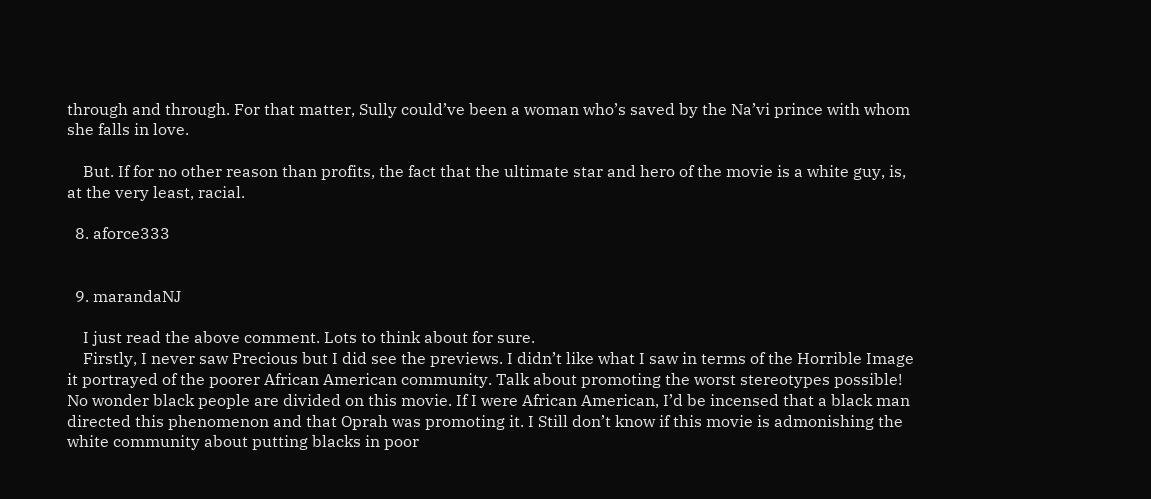through and through. For that matter, Sully could’ve been a woman who’s saved by the Na’vi prince with whom she falls in love.

    But. If for no other reason than profits, the fact that the ultimate star and hero of the movie is a white guy, is, at the very least, racial.

  8. aforce333


  9. marandaNJ

    I just read the above comment. Lots to think about for sure.
    Firstly, I never saw Precious but I did see the previews. I didn’t like what I saw in terms of the Horrible Image it portrayed of the poorer African American community. Talk about promoting the worst stereotypes possible! No wonder black people are divided on this movie. If I were African American, I’d be incensed that a black man directed this phenomenon and that Oprah was promoting it. I Still don’t know if this movie is admonishing the white community about putting blacks in poor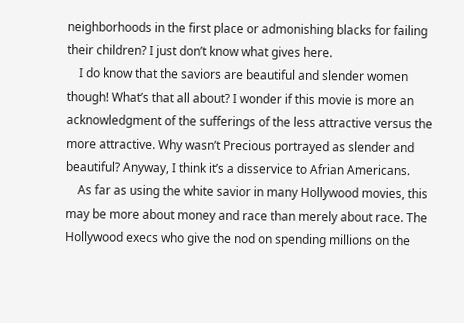neighborhoods in the first place or admonishing blacks for failing their children? I just don’t know what gives here.
    I do know that the saviors are beautiful and slender women though! What’s that all about? I wonder if this movie is more an acknowledgment of the sufferings of the less attractive versus the more attractive. Why wasn’t Precious portrayed as slender and beautiful? Anyway, I think it’s a disservice to Afrian Americans.
    As far as using the white savior in many Hollywood movies, this may be more about money and race than merely about race. The Hollywood execs who give the nod on spending millions on the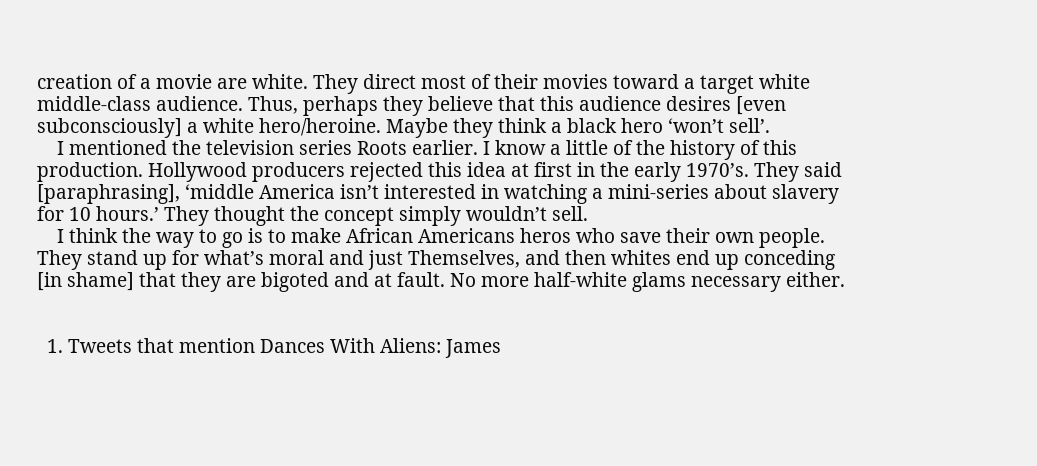creation of a movie are white. They direct most of their movies toward a target white middle-class audience. Thus, perhaps they believe that this audience desires [even subconsciously] a white hero/heroine. Maybe they think a black hero ‘won’t sell’.
    I mentioned the television series Roots earlier. I know a little of the history of this production. Hollywood producers rejected this idea at first in the early 1970’s. They said [paraphrasing], ‘middle America isn’t interested in watching a mini-series about slavery for 10 hours.’ They thought the concept simply wouldn’t sell.
    I think the way to go is to make African Americans heros who save their own people. They stand up for what’s moral and just Themselves, and then whites end up conceding [in shame] that they are bigoted and at fault. No more half-white glams necessary either.


  1. Tweets that mention Dances With Aliens: James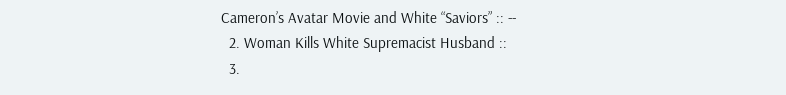Cameron’s Avatar Movie and White “Saviors” :: --
  2. Woman Kills White Supremacist Husband ::
  3.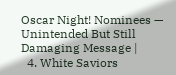Oscar Night! Nominees — Unintended But Still Damaging Message |
  4. White Saviors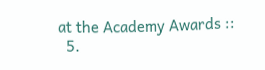at the Academy Awards ::
  5.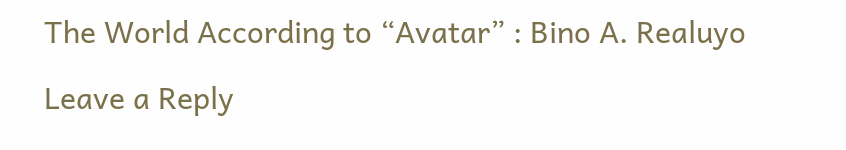The World According to “Avatar” : Bino A. Realuyo

Leave a Reply